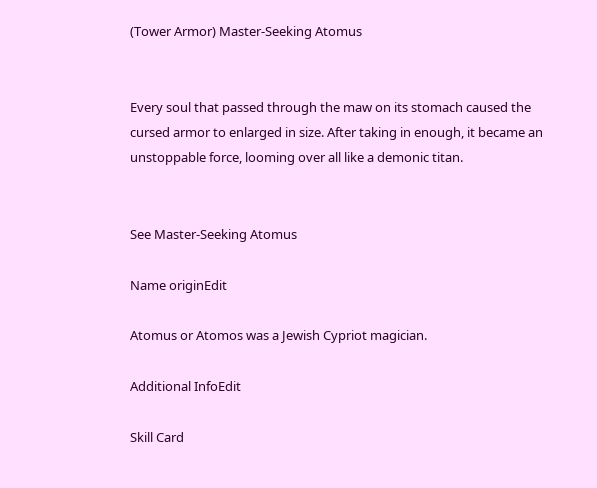(Tower Armor) Master-Seeking Atomus


Every soul that passed through the maw on its stomach caused the cursed armor to enlarged in size. After taking in enough, it became an unstoppable force, looming over all like a demonic titan.


See Master-Seeking Atomus

Name originEdit

Atomus or Atomos was a Jewish Cypriot magician.

Additional InfoEdit

Skill Card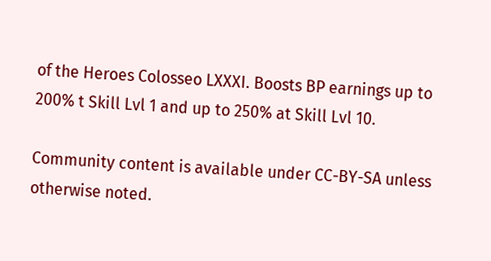of the Heroes Colosseo LXXXI. Boosts BP earnings up to 200% t Skill Lvl 1 and up to 250% at Skill Lvl 10.

Community content is available under CC-BY-SA unless otherwise noted.